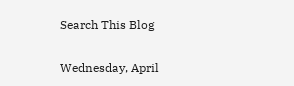Search This Blog

Wednesday, April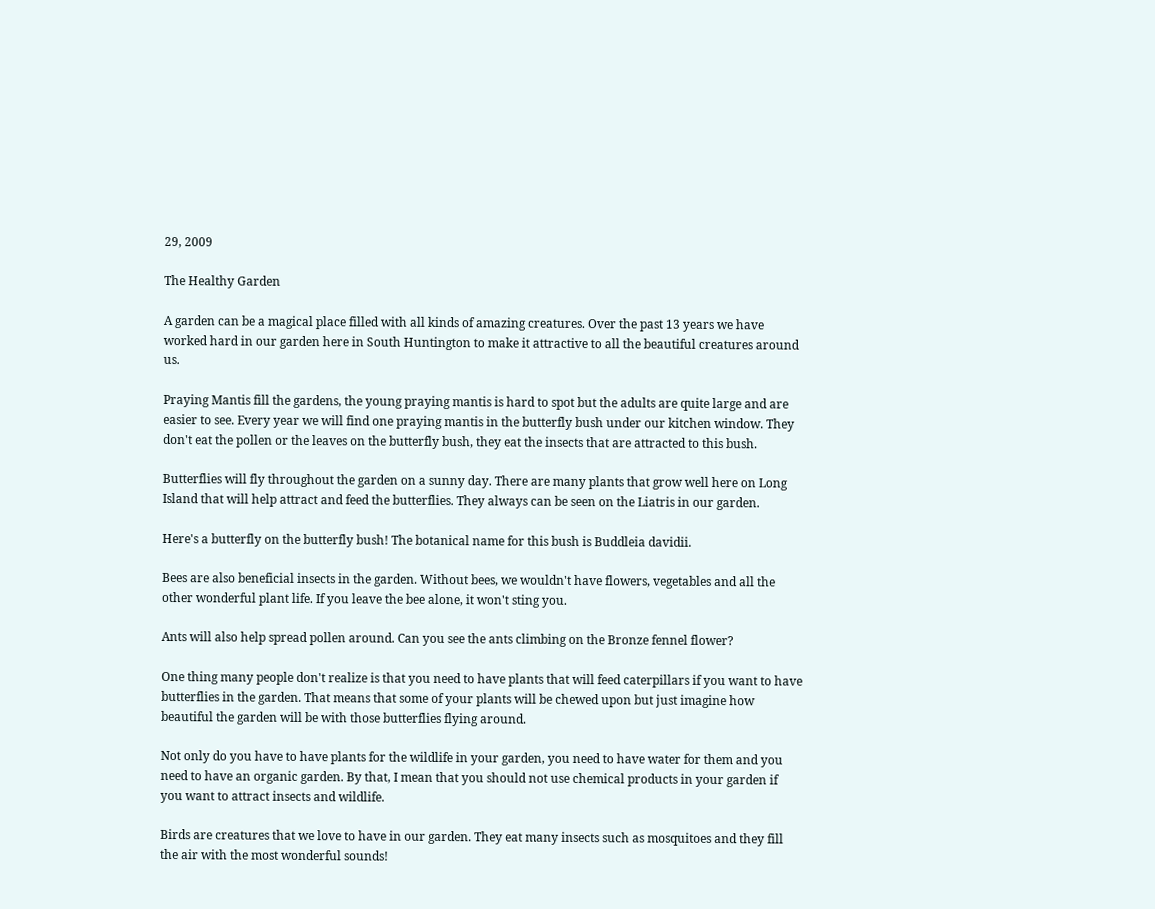29, 2009

The Healthy Garden

A garden can be a magical place filled with all kinds of amazing creatures. Over the past 13 years we have worked hard in our garden here in South Huntington to make it attractive to all the beautiful creatures around us.

Praying Mantis fill the gardens, the young praying mantis is hard to spot but the adults are quite large and are easier to see. Every year we will find one praying mantis in the butterfly bush under our kitchen window. They don't eat the pollen or the leaves on the butterfly bush, they eat the insects that are attracted to this bush.

Butterflies will fly throughout the garden on a sunny day. There are many plants that grow well here on Long Island that will help attract and feed the butterflies. They always can be seen on the Liatris in our garden.

Here's a butterfly on the butterfly bush! The botanical name for this bush is Buddleia davidii.

Bees are also beneficial insects in the garden. Without bees, we wouldn't have flowers, vegetables and all the other wonderful plant life. If you leave the bee alone, it won't sting you.

Ants will also help spread pollen around. Can you see the ants climbing on the Bronze fennel flower?

One thing many people don't realize is that you need to have plants that will feed caterpillars if you want to have butterflies in the garden. That means that some of your plants will be chewed upon but just imagine how beautiful the garden will be with those butterflies flying around.

Not only do you have to have plants for the wildlife in your garden, you need to have water for them and you need to have an organic garden. By that, I mean that you should not use chemical products in your garden if you want to attract insects and wildlife.

Birds are creatures that we love to have in our garden. They eat many insects such as mosquitoes and they fill the air with the most wonderful sounds!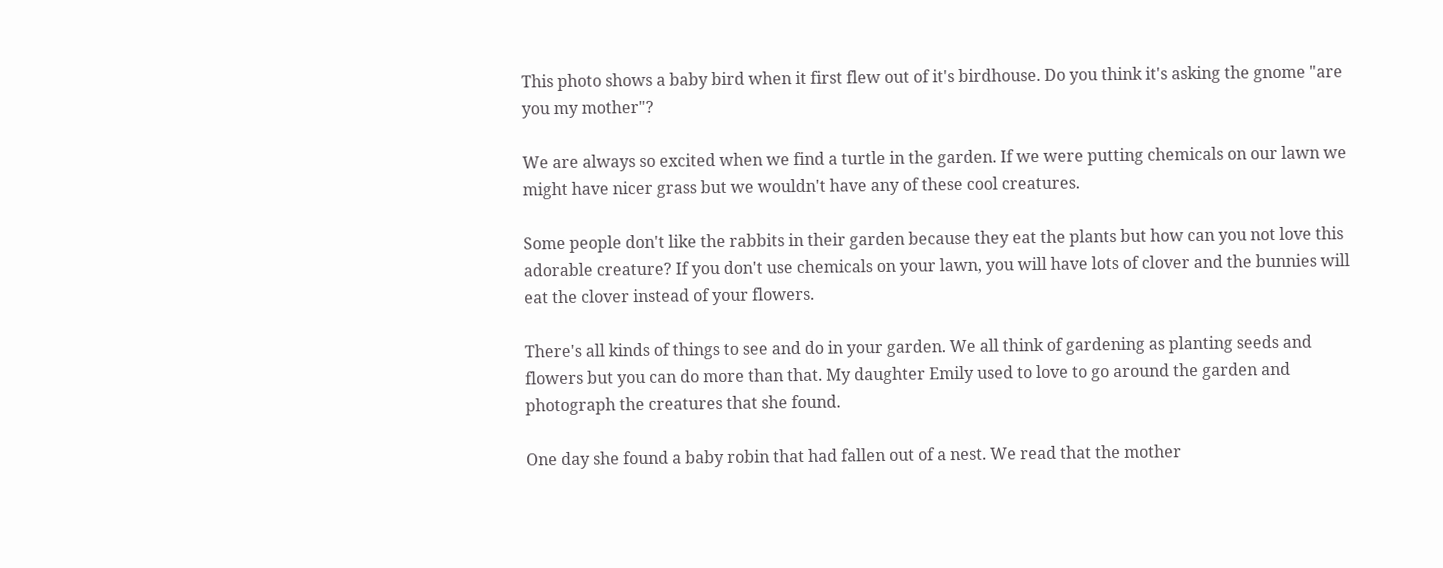This photo shows a baby bird when it first flew out of it's birdhouse. Do you think it's asking the gnome "are you my mother"?

We are always so excited when we find a turtle in the garden. If we were putting chemicals on our lawn we might have nicer grass but we wouldn't have any of these cool creatures.

Some people don't like the rabbits in their garden because they eat the plants but how can you not love this adorable creature? If you don't use chemicals on your lawn, you will have lots of clover and the bunnies will eat the clover instead of your flowers.

There's all kinds of things to see and do in your garden. We all think of gardening as planting seeds and flowers but you can do more than that. My daughter Emily used to love to go around the garden and photograph the creatures that she found.

One day she found a baby robin that had fallen out of a nest. We read that the mother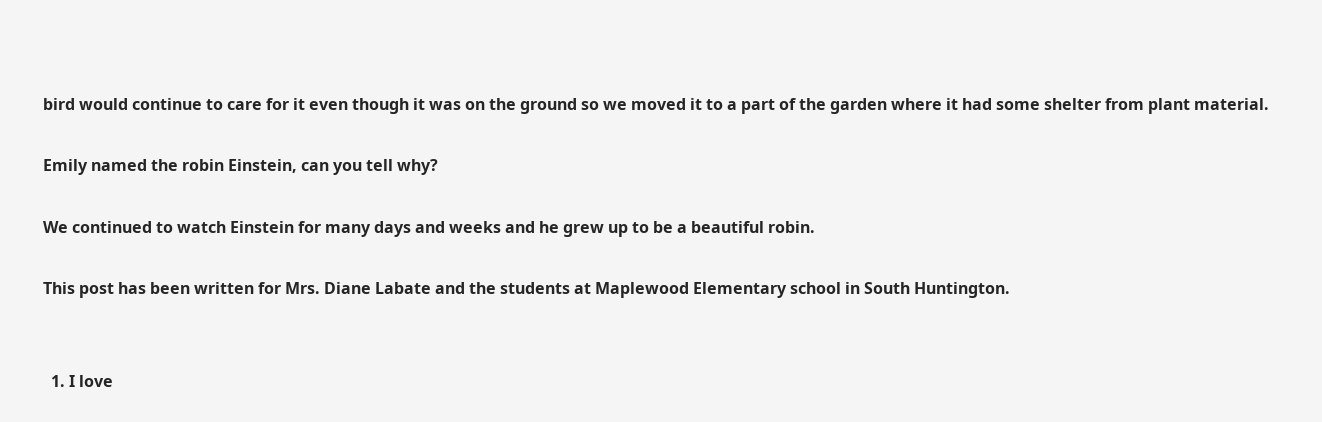bird would continue to care for it even though it was on the ground so we moved it to a part of the garden where it had some shelter from plant material.

Emily named the robin Einstein, can you tell why?

We continued to watch Einstein for many days and weeks and he grew up to be a beautiful robin.

This post has been written for Mrs. Diane Labate and the students at Maplewood Elementary school in South Huntington.


  1. I love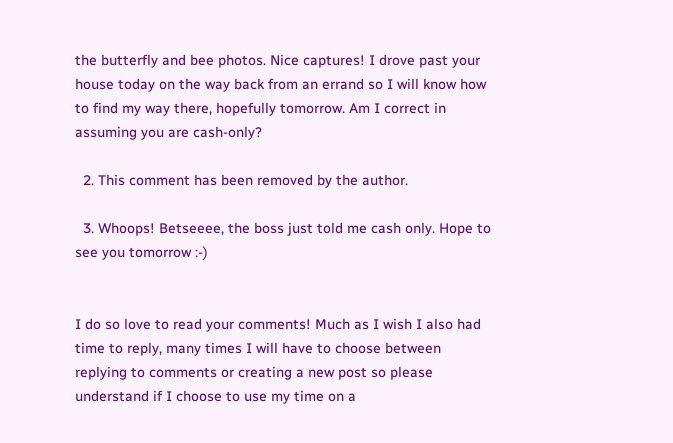the butterfly and bee photos. Nice captures! I drove past your house today on the way back from an errand so I will know how to find my way there, hopefully tomorrow. Am I correct in assuming you are cash-only?

  2. This comment has been removed by the author.

  3. Whoops! Betseeee, the boss just told me cash only. Hope to see you tomorrow :-)


I do so love to read your comments! Much as I wish I also had time to reply, many times I will have to choose between replying to comments or creating a new post so please understand if I choose to use my time on a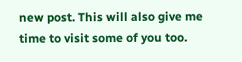new post. This will also give me time to visit some of you too.